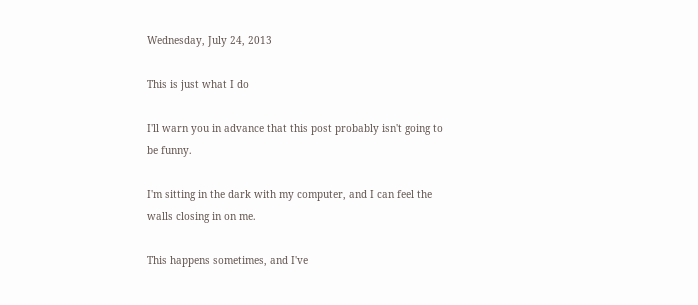Wednesday, July 24, 2013

This is just what I do

I'll warn you in advance that this post probably isn't going to be funny.

I'm sitting in the dark with my computer, and I can feel the walls closing in on me.

This happens sometimes, and I've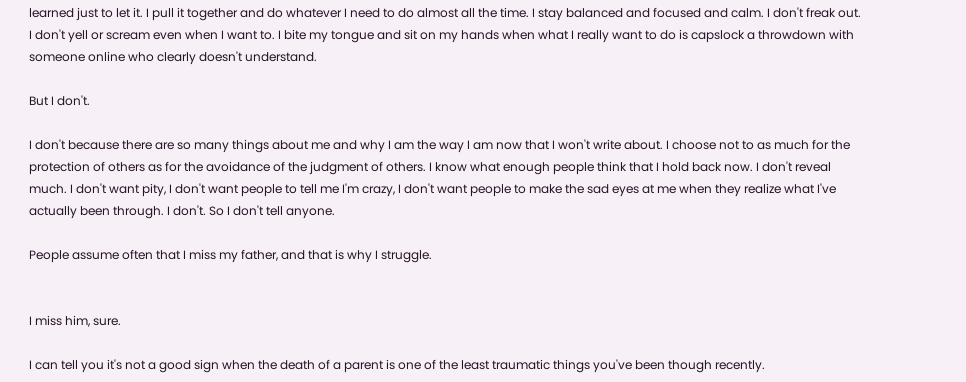learned just to let it. I pull it together and do whatever I need to do almost all the time. I stay balanced and focused and calm. I don't freak out. I don't yell or scream even when I want to. I bite my tongue and sit on my hands when what I really want to do is capslock a throwdown with someone online who clearly doesn't understand.

But I don't.

I don't because there are so many things about me and why I am the way I am now that I won't write about. I choose not to as much for the protection of others as for the avoidance of the judgment of others. I know what enough people think that I hold back now. I don't reveal much. I don't want pity, I don't want people to tell me I'm crazy, I don't want people to make the sad eyes at me when they realize what I've actually been through. I don't. So I don't tell anyone.

People assume often that I miss my father, and that is why I struggle.


I miss him, sure.

I can tell you it's not a good sign when the death of a parent is one of the least traumatic things you've been though recently.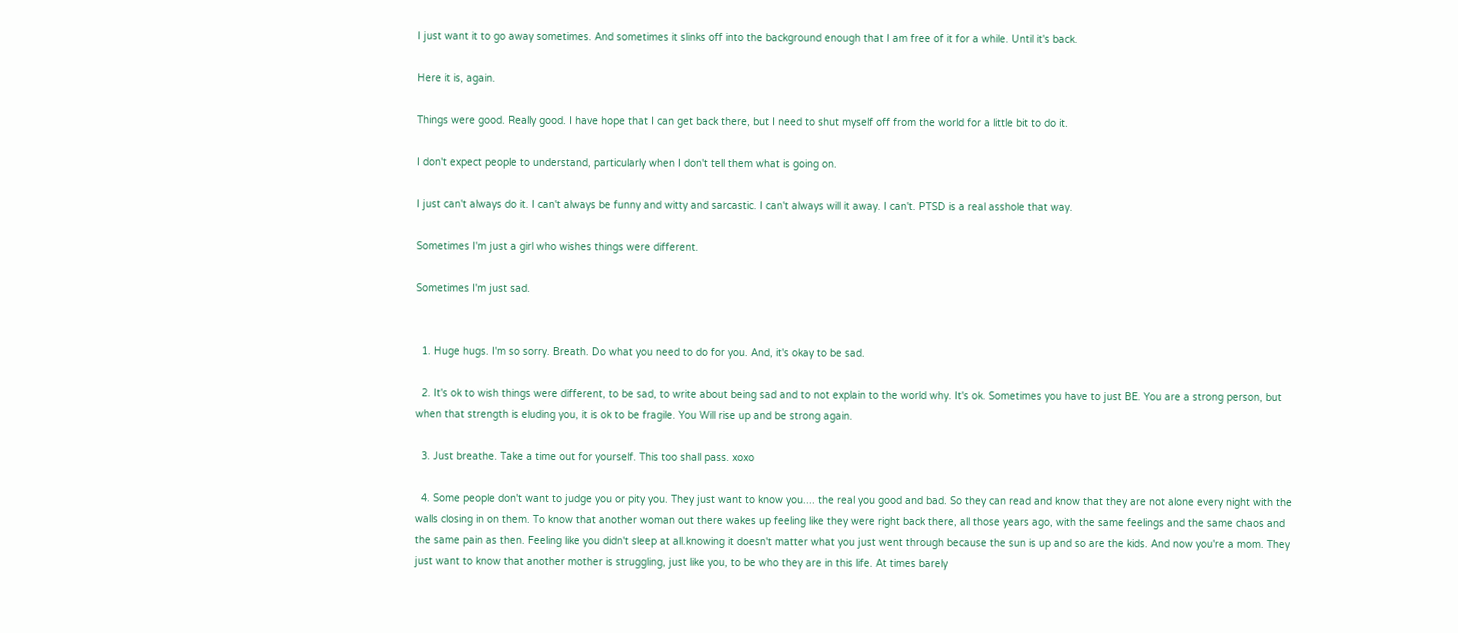I just want it to go away sometimes. And sometimes it slinks off into the background enough that I am free of it for a while. Until it's back.

Here it is, again.

Things were good. Really good. I have hope that I can get back there, but I need to shut myself off from the world for a little bit to do it.

I don't expect people to understand, particularly when I don't tell them what is going on.

I just can't always do it. I can't always be funny and witty and sarcastic. I can't always will it away. I can't. PTSD is a real asshole that way.

Sometimes I'm just a girl who wishes things were different.

Sometimes I'm just sad.


  1. Huge hugs. I'm so sorry. Breath. Do what you need to do for you. And, it's okay to be sad.

  2. It's ok to wish things were different, to be sad, to write about being sad and to not explain to the world why. It's ok. Sometimes you have to just BE. You are a strong person, but when that strength is eluding you, it is ok to be fragile. You Will rise up and be strong again.

  3. Just breathe. Take a time out for yourself. This too shall pass. xoxo

  4. Some people don't want to judge you or pity you. They just want to know you.... the real you good and bad. So they can read and know that they are not alone every night with the walls closing in on them. To know that another woman out there wakes up feeling like they were right back there, all those years ago, with the same feelings and the same chaos and the same pain as then. Feeling like you didn't sleep at all.knowing it doesn't matter what you just went through because the sun is up and so are the kids. And now you're a mom. They just want to know that another mother is struggling, just like you, to be who they are in this life. At times barely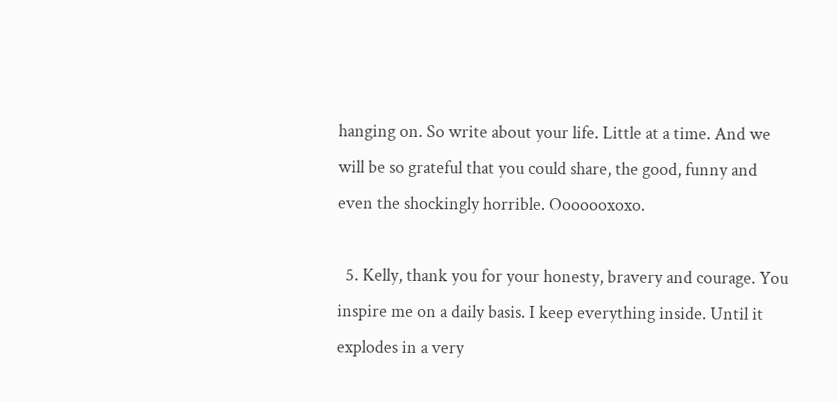hanging on. So write about your life. Little at a time. And we will be so grateful that you could share, the good, funny and even the shockingly horrible. Ooooooxoxo.

  5. Kelly, thank you for your honesty, bravery and courage. You inspire me on a daily basis. I keep everything inside. Until it explodes in a very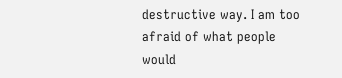destructive way. I am too afraid of what people would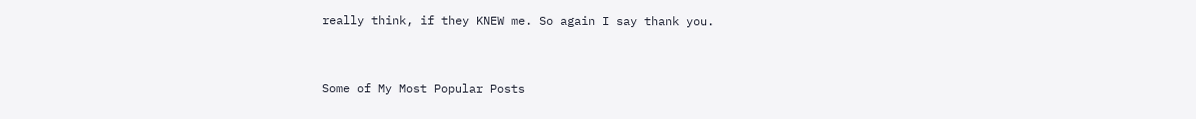really think, if they KNEW me. So again I say thank you.


Some of My Most Popular Posts